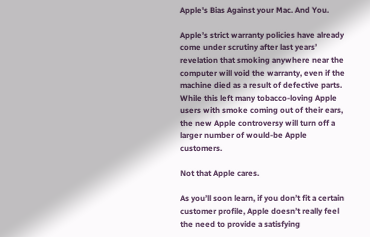Apple's Bias Against your Mac. And You.

Apple’s strict warranty policies have already come under scrutiny after last years’ revelation that smoking anywhere near the computer will void the warranty, even if the machine died as a result of defective parts. While this left many tobacco-loving Apple users with smoke coming out of their ears, the new Apple controversy will turn off a larger number of would-be Apple customers.

Not that Apple cares.

As you’ll soon learn, if you don’t fit a certain customer profile, Apple doesn’t really feel the need to provide a satisfying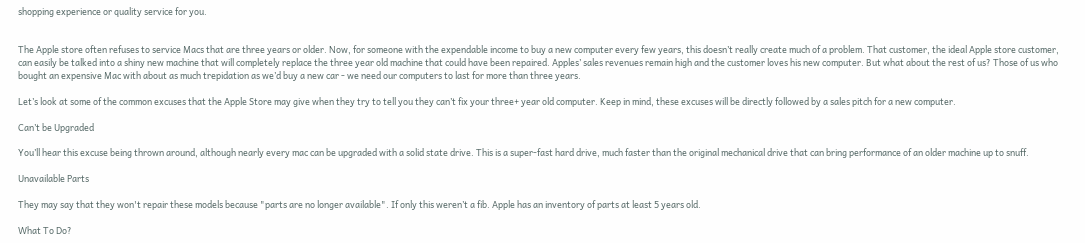shopping experience or quality service for you.


The Apple store often refuses to service Macs that are three years or older. Now, for someone with the expendable income to buy a new computer every few years, this doesn’t really create much of a problem. That customer, the ideal Apple store customer, can easily be talked into a shiny new machine that will completely replace the three year old machine that could have been repaired. Apples’ sales revenues remain high and the customer loves his new computer. But what about the rest of us? Those of us who bought an expensive Mac with about as much trepidation as we’d buy a new car - we need our computers to last for more than three years.

Let’s look at some of the common excuses that the Apple Store may give when they try to tell you they can’t fix your three+ year old computer. Keep in mind, these excuses will be directly followed by a sales pitch for a new computer.

Can’t be Upgraded

You’ll hear this excuse being thrown around, although nearly every mac can be upgraded with a solid state drive. This is a super-fast hard drive, much faster than the original mechanical drive that can bring performance of an older machine up to snuff.

Unavailable Parts

They may say that they won't repair these models because "parts are no longer available". If only this weren’t a fib. Apple has an inventory of parts at least 5 years old.

What To Do?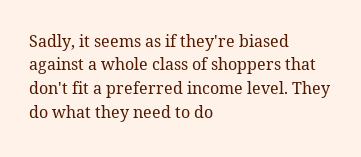Sadly, it seems as if they're biased against a whole class of shoppers that don't fit a preferred income level. They do what they need to do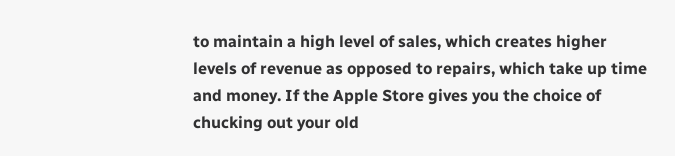to maintain a high level of sales, which creates higher levels of revenue as opposed to repairs, which take up time and money. If the Apple Store gives you the choice of chucking out your old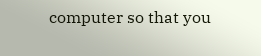computer so that you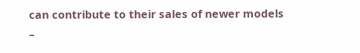can contribute to their sales of newer models –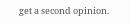get a second opinion.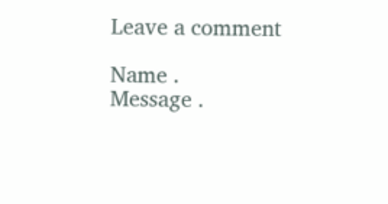Leave a comment

Name .
Message .